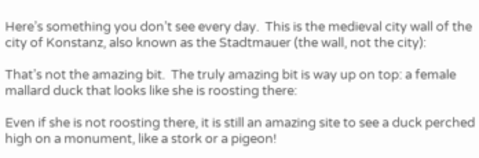Here’s something you don’t see every day.  This is the medieval city wall of the city of Konstanz, also known as the Stadtmauer (the wall, not the city):

That’s not the amazing bit.  The truly amazing bit is way up on top: a female mallard duck that looks like she is roosting there:

Even if she is not roosting there, it is still an amazing site to see a duck perched high on a monument, like a stork or a pigeon!